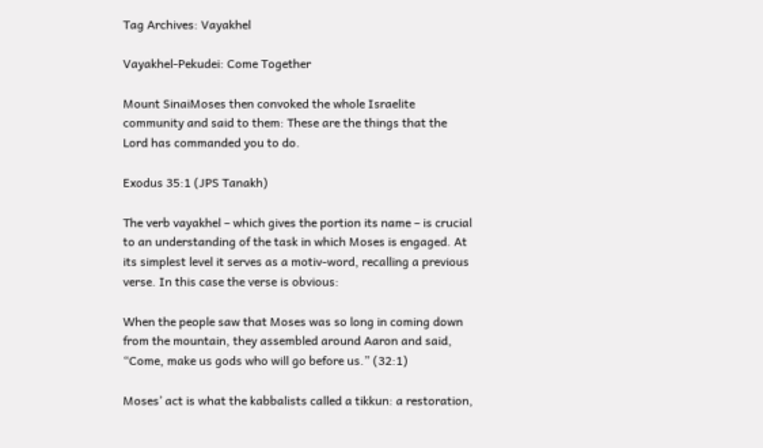Tag Archives: Vayakhel

Vayakhel-Pekudei: Come Together

Mount SinaiMoses then convoked the whole Israelite community and said to them: These are the things that the Lord has commanded you to do.

Exodus 35:1 (JPS Tanakh)

The verb vayakhel – which gives the portion its name – is crucial to an understanding of the task in which Moses is engaged. At its simplest level it serves as a motiv-word, recalling a previous verse. In this case the verse is obvious:

When the people saw that Moses was so long in coming down from the mountain, they assembled around Aaron and said, “Come, make us gods who will go before us.” (32:1)

Moses’ act is what the kabbalists called a tikkun: a restoration,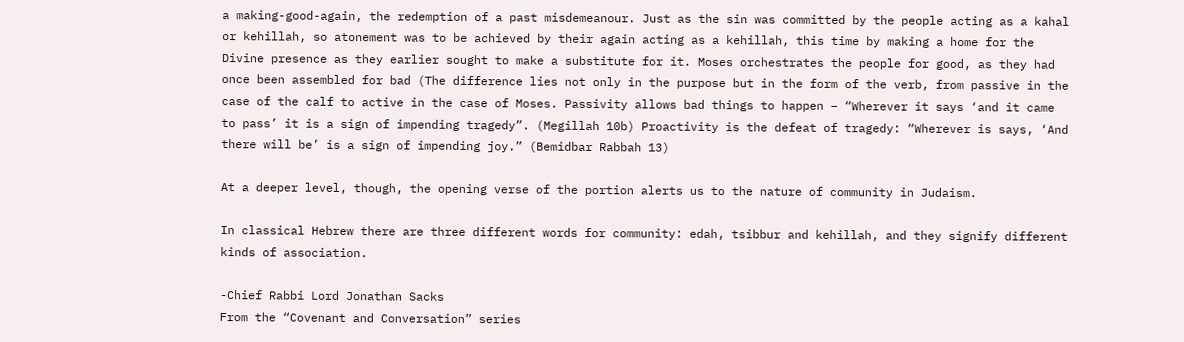a making-good-again, the redemption of a past misdemeanour. Just as the sin was committed by the people acting as a kahal or kehillah, so atonement was to be achieved by their again acting as a kehillah, this time by making a home for the Divine presence as they earlier sought to make a substitute for it. Moses orchestrates the people for good, as they had once been assembled for bad (The difference lies not only in the purpose but in the form of the verb, from passive in the case of the calf to active in the case of Moses. Passivity allows bad things to happen – “Wherever it says ‘and it came to pass’ it is a sign of impending tragedy”. (Megillah 10b) Proactivity is the defeat of tragedy: “Wherever is says, ‘And there will be’ is a sign of impending joy.” (Bemidbar Rabbah 13)

At a deeper level, though, the opening verse of the portion alerts us to the nature of community in Judaism.

In classical Hebrew there are three different words for community: edah, tsibbur and kehillah, and they signify different kinds of association.

-Chief Rabbi Lord Jonathan Sacks
From the “Covenant and Conversation” series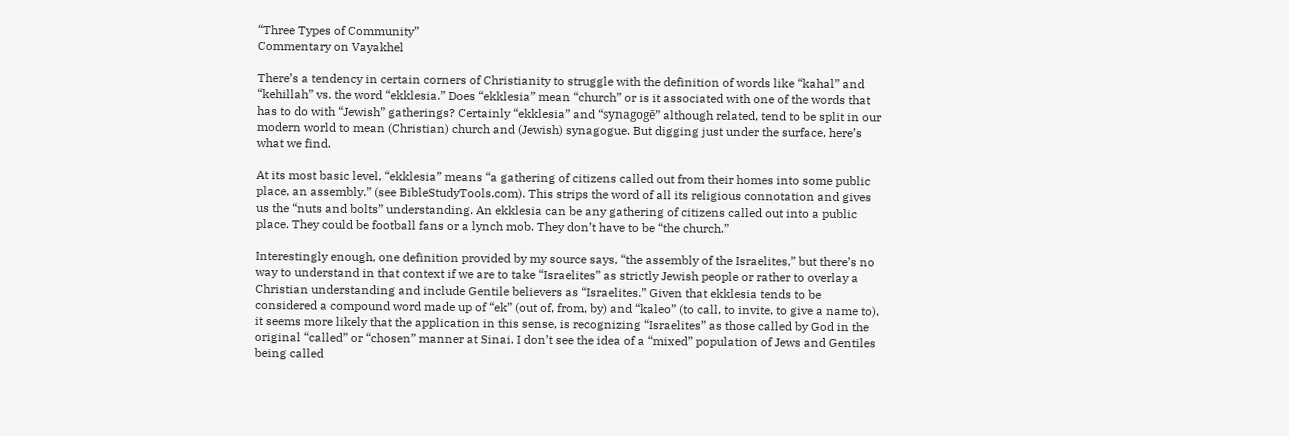“Three Types of Community”
Commentary on Vayakhel

There’s a tendency in certain corners of Christianity to struggle with the definition of words like “kahal” and “kehillah” vs. the word “ekklesia.” Does “ekklesia” mean “church” or is it associated with one of the words that has to do with “Jewish” gatherings? Certainly “ekklesia” and “synagogē” although related, tend to be split in our modern world to mean (Christian) church and (Jewish) synagogue. But digging just under the surface, here’s what we find.

At its most basic level, “ekklesia” means “a gathering of citizens called out from their homes into some public place, an assembly.” (see BibleStudyTools.com). This strips the word of all its religious connotation and gives us the “nuts and bolts” understanding. An ekklesia can be any gathering of citizens called out into a public place. They could be football fans or a lynch mob. They don’t have to be “the church.”

Interestingly enough, one definition provided by my source says, “the assembly of the Israelites,” but there’s no way to understand in that context if we are to take “Israelites” as strictly Jewish people or rather to overlay a Christian understanding and include Gentile believers as “Israelites.” Given that ekklesia tends to be considered a compound word made up of “ek” (out of, from, by) and “kaleo” (to call, to invite, to give a name to), it seems more likely that the application in this sense, is recognizing “Israelites” as those called by God in the original “called” or “chosen” manner at Sinai. I don’t see the idea of a “mixed” population of Jews and Gentiles being called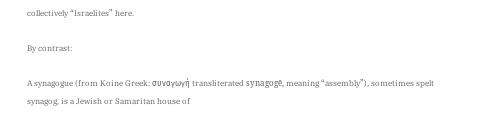collectively “Israelites” here.

By contrast:

A synagogue (from Koine Greek: συναγωγή transliterated synagogē, meaning “assembly”), sometimes spelt synagog, is a Jewish or Samaritan house of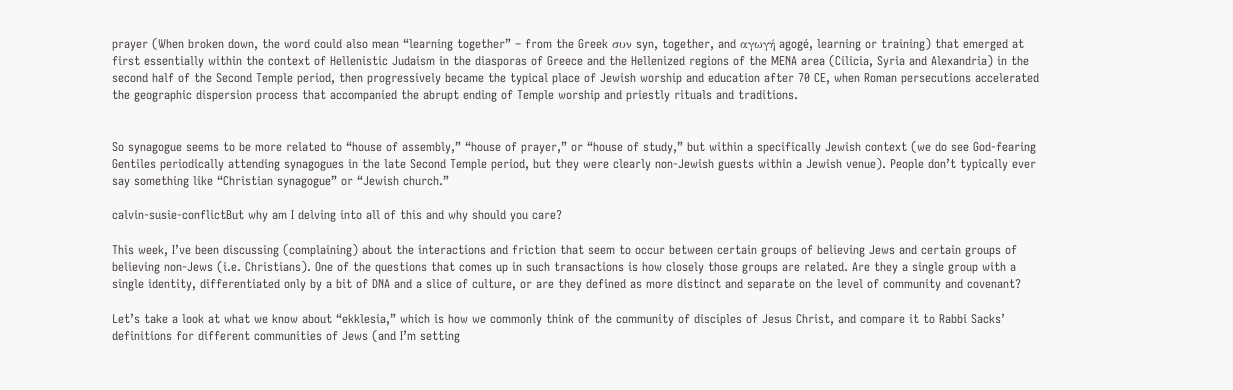prayer (When broken down, the word could also mean “learning together” – from the Greek συν syn, together, and αγωγή agogé, learning or training) that emerged at first essentially within the context of Hellenistic Judaism in the diasporas of Greece and the Hellenized regions of the MENA area (Cilicia, Syria and Alexandria) in the second half of the Second Temple period, then progressively became the typical place of Jewish worship and education after 70 CE, when Roman persecutions accelerated the geographic dispersion process that accompanied the abrupt ending of Temple worship and priestly rituals and traditions.


So synagogue seems to be more related to “house of assembly,” “house of prayer,” or “house of study,” but within a specifically Jewish context (we do see God-fearing Gentiles periodically attending synagogues in the late Second Temple period, but they were clearly non-Jewish guests within a Jewish venue). People don’t typically ever say something like “Christian synagogue” or “Jewish church.”

calvin-susie-conflictBut why am I delving into all of this and why should you care?

This week, I’ve been discussing (complaining) about the interactions and friction that seem to occur between certain groups of believing Jews and certain groups of believing non-Jews (i.e. Christians). One of the questions that comes up in such transactions is how closely those groups are related. Are they a single group with a single identity, differentiated only by a bit of DNA and a slice of culture, or are they defined as more distinct and separate on the level of community and covenant?

Let’s take a look at what we know about “ekklesia,” which is how we commonly think of the community of disciples of Jesus Christ, and compare it to Rabbi Sacks’ definitions for different communities of Jews (and I’m setting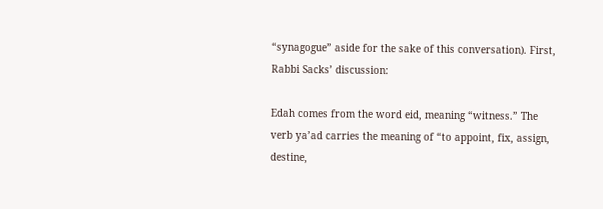“synagogue” aside for the sake of this conversation). First, Rabbi Sacks’ discussion:

Edah comes from the word eid, meaning “witness.” The verb ya’ad carries the meaning of “to appoint, fix, assign, destine,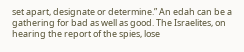set apart, designate or determine.” An edah can be a gathering for bad as well as good. The Israelites, on hearing the report of the spies, lose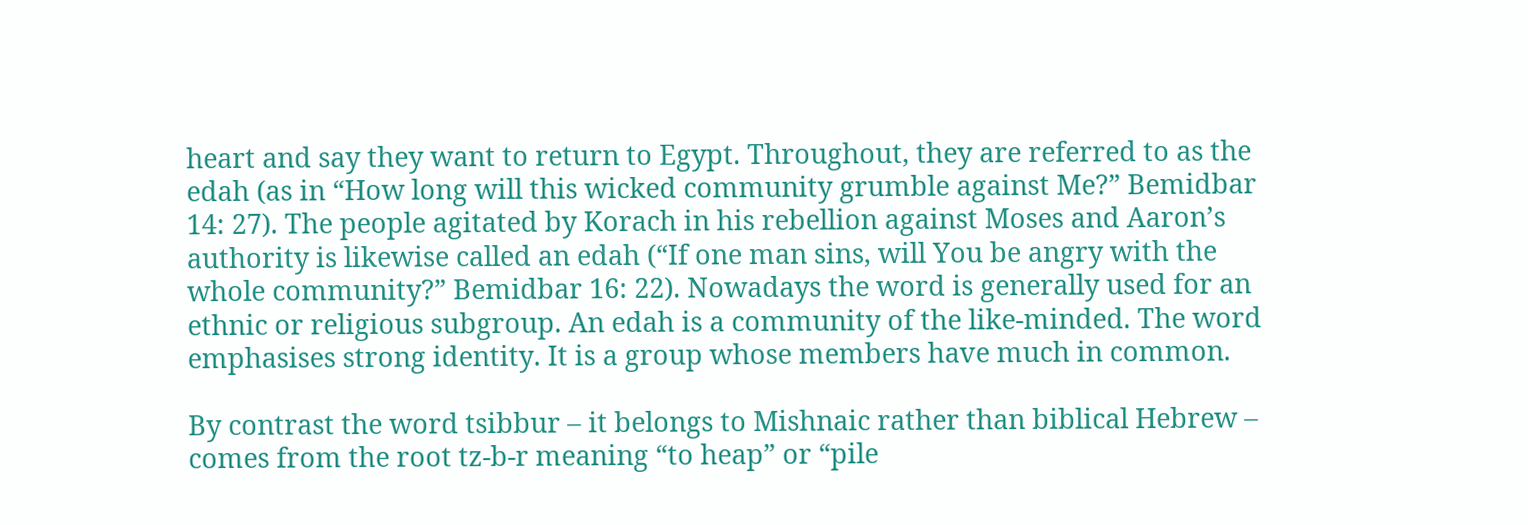heart and say they want to return to Egypt. Throughout, they are referred to as the edah (as in “How long will this wicked community grumble against Me?” Bemidbar 14: 27). The people agitated by Korach in his rebellion against Moses and Aaron’s authority is likewise called an edah (“If one man sins, will You be angry with the whole community?” Bemidbar 16: 22). Nowadays the word is generally used for an ethnic or religious subgroup. An edah is a community of the like-minded. The word emphasises strong identity. It is a group whose members have much in common.

By contrast the word tsibbur – it belongs to Mishnaic rather than biblical Hebrew – comes from the root tz-b-r meaning “to heap” or “pile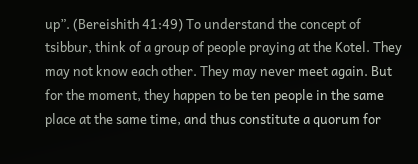up”. (Bereishith 41:49) To understand the concept of tsibbur, think of a group of people praying at the Kotel. They may not know each other. They may never meet again. But for the moment, they happen to be ten people in the same place at the same time, and thus constitute a quorum for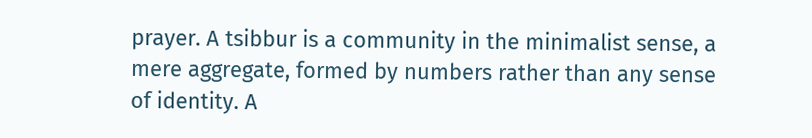prayer. A tsibbur is a community in the minimalist sense, a mere aggregate, formed by numbers rather than any sense of identity. A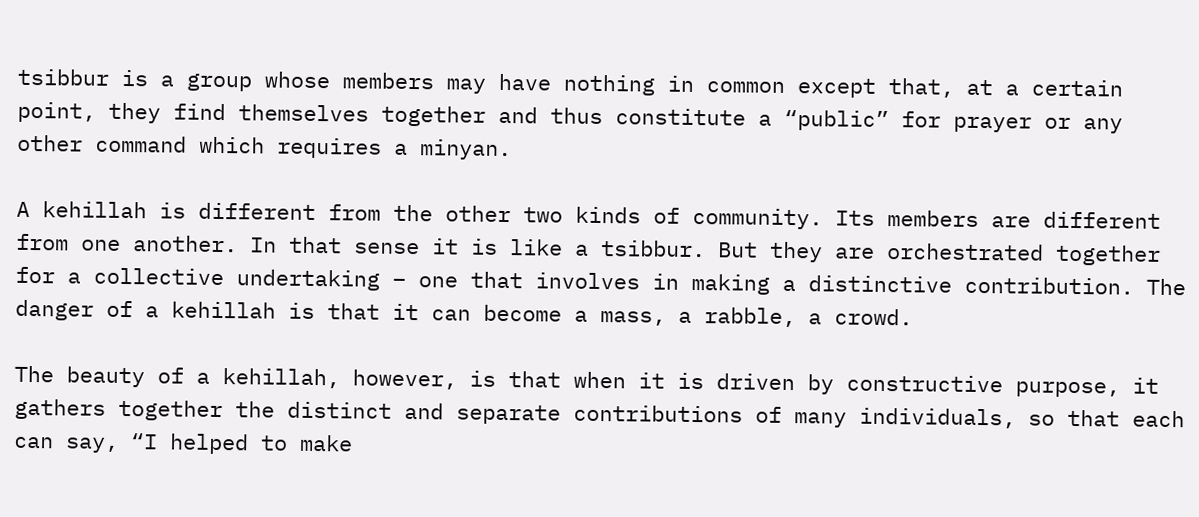tsibbur is a group whose members may have nothing in common except that, at a certain point, they find themselves together and thus constitute a “public” for prayer or any other command which requires a minyan.

A kehillah is different from the other two kinds of community. Its members are different from one another. In that sense it is like a tsibbur. But they are orchestrated together for a collective undertaking – one that involves in making a distinctive contribution. The danger of a kehillah is that it can become a mass, a rabble, a crowd.

The beauty of a kehillah, however, is that when it is driven by constructive purpose, it gathers together the distinct and separate contributions of many individuals, so that each can say, “I helped to make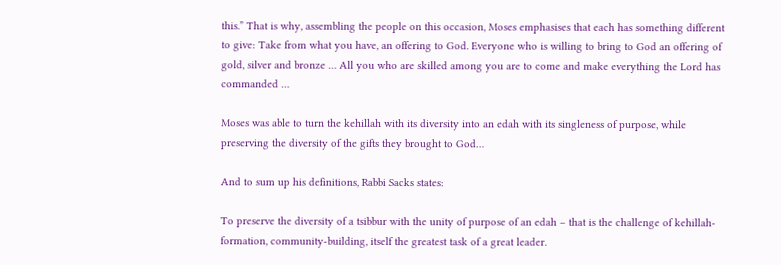this.” That is why, assembling the people on this occasion, Moses emphasises that each has something different to give: Take from what you have, an offering to God. Everyone who is willing to bring to God an offering of gold, silver and bronze … All you who are skilled among you are to come and make everything the Lord has commanded …

Moses was able to turn the kehillah with its diversity into an edah with its singleness of purpose, while preserving the diversity of the gifts they brought to God…

And to sum up his definitions, Rabbi Sacks states:

To preserve the diversity of a tsibbur with the unity of purpose of an edah – that is the challenge of kehillah-formation, community-building, itself the greatest task of a great leader.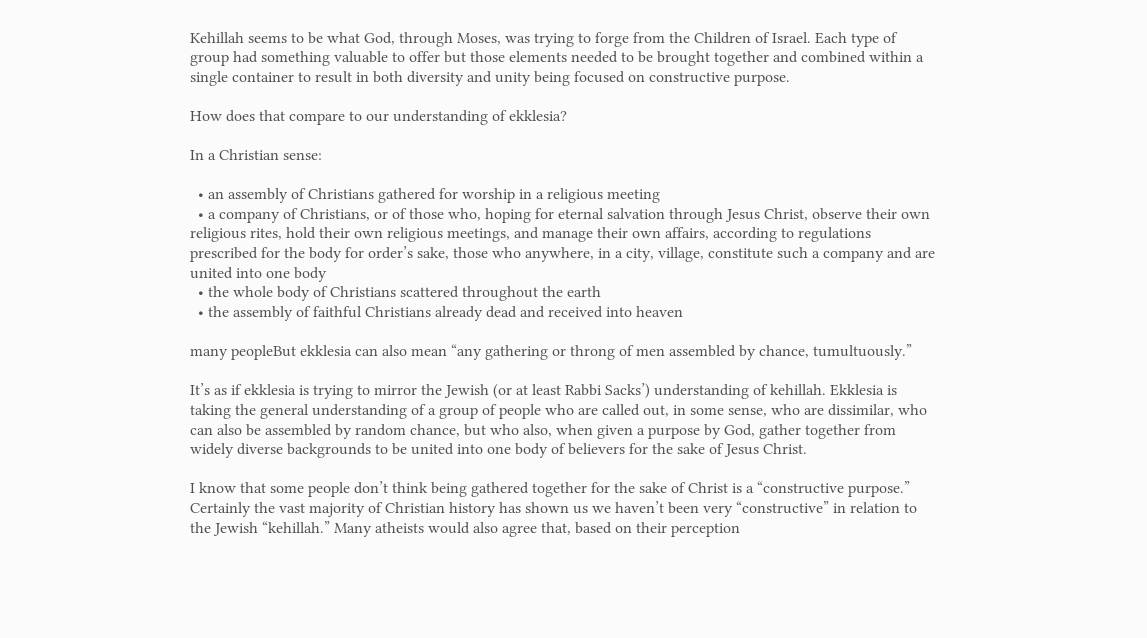Kehillah seems to be what God, through Moses, was trying to forge from the Children of Israel. Each type of group had something valuable to offer but those elements needed to be brought together and combined within a single container to result in both diversity and unity being focused on constructive purpose.

How does that compare to our understanding of ekklesia?

In a Christian sense:

  • an assembly of Christians gathered for worship in a religious meeting
  • a company of Christians, or of those who, hoping for eternal salvation through Jesus Christ, observe their own religious rites, hold their own religious meetings, and manage their own affairs, according to regulations prescribed for the body for order’s sake, those who anywhere, in a city, village, constitute such a company and are united into one body
  • the whole body of Christians scattered throughout the earth
  • the assembly of faithful Christians already dead and received into heaven

many peopleBut ekklesia can also mean “any gathering or throng of men assembled by chance, tumultuously.”

It’s as if ekklesia is trying to mirror the Jewish (or at least Rabbi Sacks’) understanding of kehillah. Ekklesia is taking the general understanding of a group of people who are called out, in some sense, who are dissimilar, who can also be assembled by random chance, but who also, when given a purpose by God, gather together from widely diverse backgrounds to be united into one body of believers for the sake of Jesus Christ.

I know that some people don’t think being gathered together for the sake of Christ is a “constructive purpose.” Certainly the vast majority of Christian history has shown us we haven’t been very “constructive” in relation to the Jewish “kehillah.” Many atheists would also agree that, based on their perception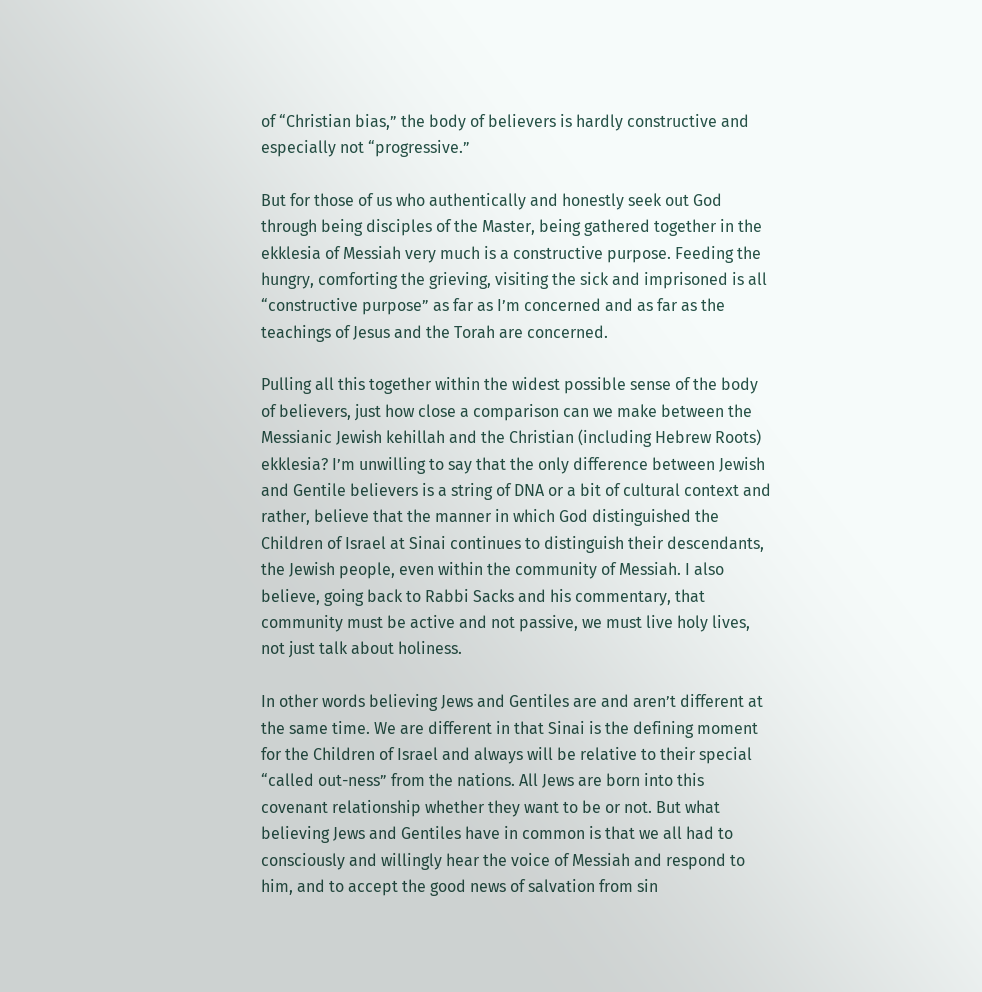of “Christian bias,” the body of believers is hardly constructive and especially not “progressive.”

But for those of us who authentically and honestly seek out God through being disciples of the Master, being gathered together in the ekklesia of Messiah very much is a constructive purpose. Feeding the hungry, comforting the grieving, visiting the sick and imprisoned is all “constructive purpose” as far as I’m concerned and as far as the teachings of Jesus and the Torah are concerned.

Pulling all this together within the widest possible sense of the body of believers, just how close a comparison can we make between the Messianic Jewish kehillah and the Christian (including Hebrew Roots) ekklesia? I’m unwilling to say that the only difference between Jewish and Gentile believers is a string of DNA or a bit of cultural context and rather, believe that the manner in which God distinguished the Children of Israel at Sinai continues to distinguish their descendants, the Jewish people, even within the community of Messiah. I also believe, going back to Rabbi Sacks and his commentary, that community must be active and not passive, we must live holy lives, not just talk about holiness.

In other words believing Jews and Gentiles are and aren’t different at the same time. We are different in that Sinai is the defining moment for the Children of Israel and always will be relative to their special “called out-ness” from the nations. All Jews are born into this covenant relationship whether they want to be or not. But what believing Jews and Gentiles have in common is that we all had to consciously and willingly hear the voice of Messiah and respond to him, and to accept the good news of salvation from sin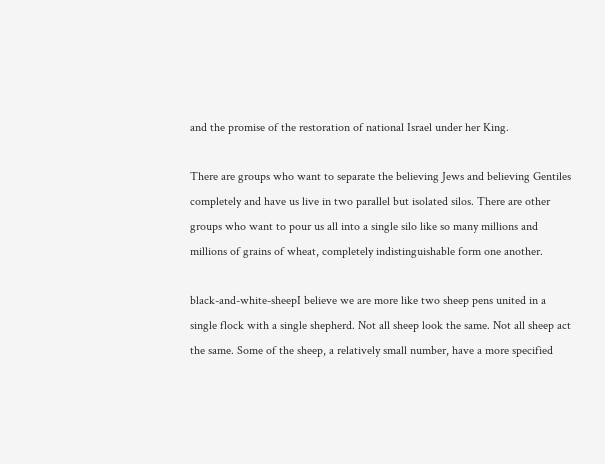and the promise of the restoration of national Israel under her King.

There are groups who want to separate the believing Jews and believing Gentiles completely and have us live in two parallel but isolated silos. There are other groups who want to pour us all into a single silo like so many millions and millions of grains of wheat, completely indistinguishable form one another.

black-and-white-sheepI believe we are more like two sheep pens united in a single flock with a single shepherd. Not all sheep look the same. Not all sheep act the same. Some of the sheep, a relatively small number, have a more specified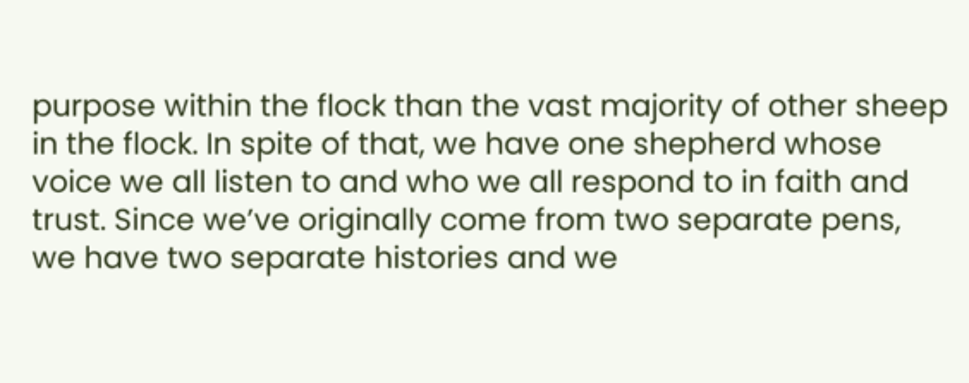purpose within the flock than the vast majority of other sheep in the flock. In spite of that, we have one shepherd whose voice we all listen to and who we all respond to in faith and trust. Since we’ve originally come from two separate pens, we have two separate histories and we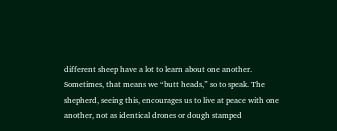different sheep have a lot to learn about one another. Sometimes, that means we “butt heads,” so to speak. The shepherd, seeing this, encourages us to live at peace with one another, not as identical drones or dough stamped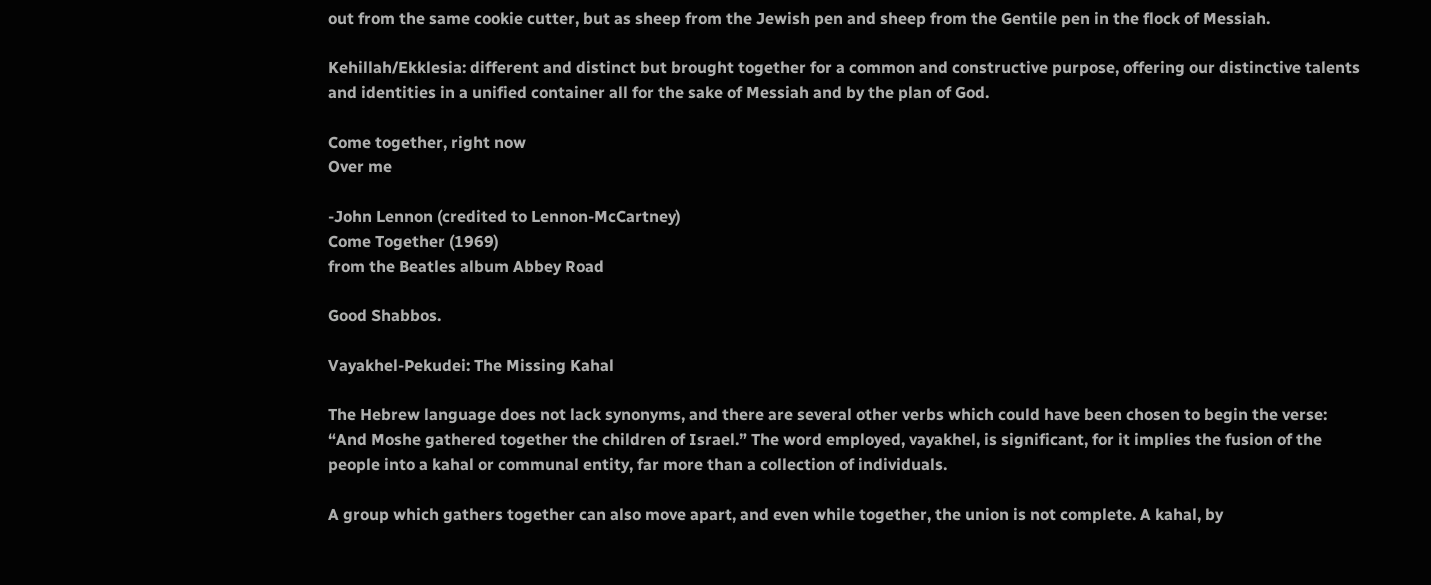out from the same cookie cutter, but as sheep from the Jewish pen and sheep from the Gentile pen in the flock of Messiah.

Kehillah/Ekklesia: different and distinct but brought together for a common and constructive purpose, offering our distinctive talents and identities in a unified container all for the sake of Messiah and by the plan of God.

Come together, right now
Over me

-John Lennon (credited to Lennon-McCartney)
Come Together (1969)
from the Beatles album Abbey Road

Good Shabbos.

Vayakhel-Pekudei: The Missing Kahal

The Hebrew language does not lack synonyms, and there are several other verbs which could have been chosen to begin the verse: “And Moshe gathered together the children of Israel.” The word employed, vayakhel, is significant, for it implies the fusion of the people into a kahal or communal entity, far more than a collection of individuals.

A group which gathers together can also move apart, and even while together, the union is not complete. A kahal, by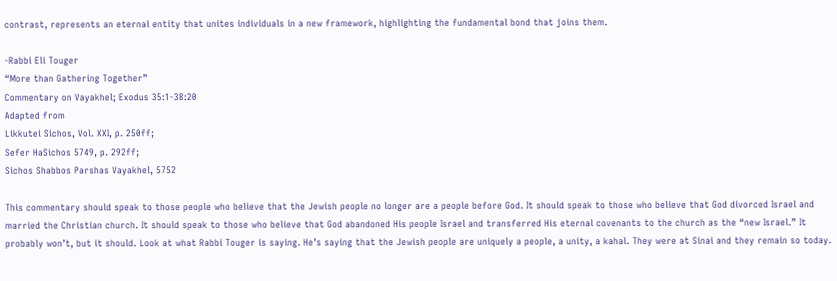contrast, represents an eternal entity that unites individuals in a new framework, highlighting the fundamental bond that joins them.

-Rabbi Eli Touger
“More than Gathering Together”
Commentary on Vayakhel; Exodus 35:1-38:20
Adapted from
Likkutei Sichos, Vol. XXI, p. 250ff;
Sefer HaSichos 5749, p. 292ff;
Sichos Shabbos Parshas Vayakhel, 5752

This commentary should speak to those people who believe that the Jewish people no longer are a people before God. It should speak to those who believe that God divorced Israel and married the Christian church. It should speak to those who believe that God abandoned His people Israel and transferred His eternal covenants to the church as the “new Israel.” It probably won’t, but it should. Look at what Rabbi Touger is saying. He’s saying that the Jewish people are uniquely a people, a unity, a kahal. They were at Sinai and they remain so today.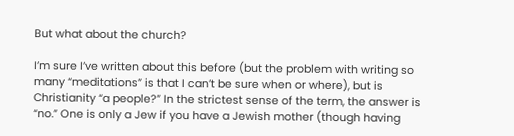But what about the church?

I’m sure I’ve written about this before (but the problem with writing so many “meditations” is that I can’t be sure when or where), but is Christianity “a people?” In the strictest sense of the term, the answer is “no.” One is only a Jew if you have a Jewish mother (though having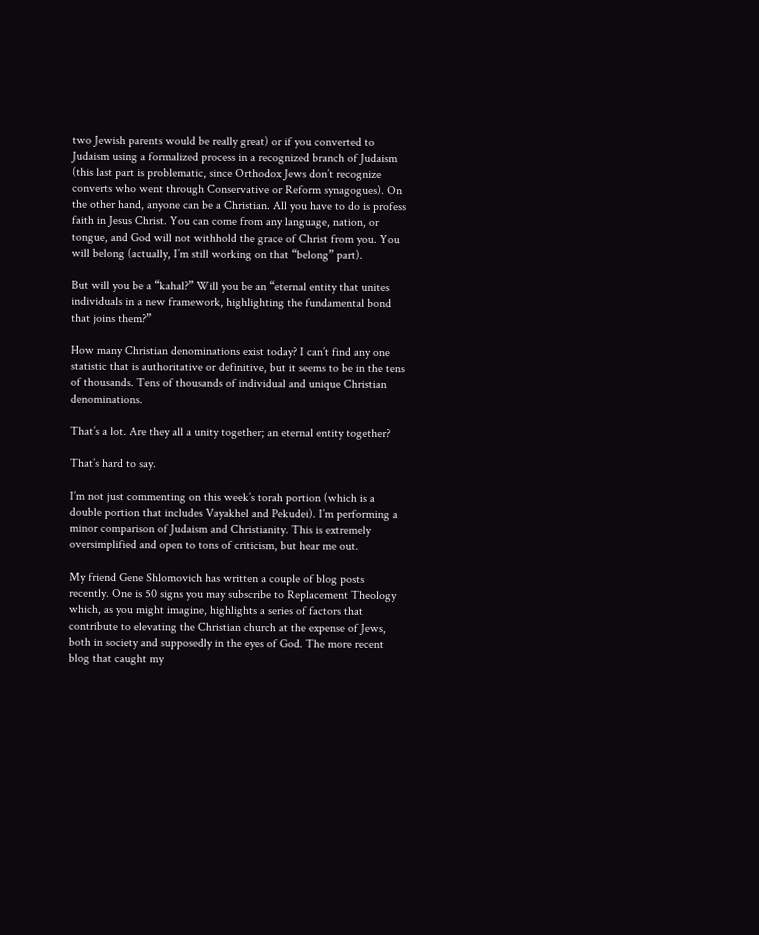two Jewish parents would be really great) or if you converted to Judaism using a formalized process in a recognized branch of Judaism (this last part is problematic, since Orthodox Jews don’t recognize converts who went through Conservative or Reform synagogues). On the other hand, anyone can be a Christian. All you have to do is profess faith in Jesus Christ. You can come from any language, nation, or tongue, and God will not withhold the grace of Christ from you. You will belong (actually, I’m still working on that “belong” part).

But will you be a “kahal?” Will you be an “eternal entity that unites individuals in a new framework, highlighting the fundamental bond that joins them?”

How many Christian denominations exist today? I can’t find any one statistic that is authoritative or definitive, but it seems to be in the tens of thousands. Tens of thousands of individual and unique Christian denominations.

That’s a lot. Are they all a unity together; an eternal entity together?

That’s hard to say.

I’m not just commenting on this week’s torah portion (which is a double portion that includes Vayakhel and Pekudei). I’m performing a minor comparison of Judaism and Christianity. This is extremely oversimplified and open to tons of criticism, but hear me out.

My friend Gene Shlomovich has written a couple of blog posts recently. One is 50 signs you may subscribe to Replacement Theology which, as you might imagine, highlights a series of factors that contribute to elevating the Christian church at the expense of Jews, both in society and supposedly in the eyes of God. The more recent blog that caught my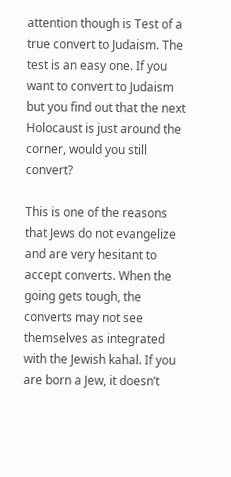attention though is Test of a true convert to Judaism. The test is an easy one. If you want to convert to Judaism but you find out that the next Holocaust is just around the corner, would you still convert?

This is one of the reasons that Jews do not evangelize and are very hesitant to accept converts. When the going gets tough, the converts may not see themselves as integrated with the Jewish kahal. If you are born a Jew, it doesn’t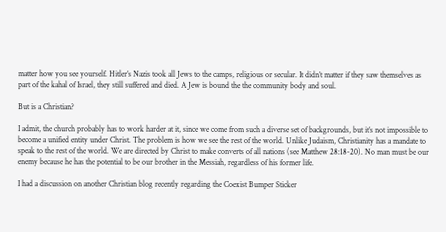matter how you see yourself. Hitler’s Nazis took all Jews to the camps, religious or secular. It didn’t matter if they saw themselves as part of the kahal of Israel, they still suffered and died. A Jew is bound the the community body and soul.

But is a Christian?

I admit, the church probably has to work harder at it, since we come from such a diverse set of backgrounds, but it’s not impossible to become a unified entity under Christ. The problem is how we see the rest of the world. Unlike Judaism, Christianity has a mandate to speak to the rest of the world. We are directed by Christ to make converts of all nations (see Matthew 28:18-20). No man must be our enemy because he has the potential to be our brother in the Messiah, regardless of his former life.

I had a discussion on another Christian blog recently regarding the Coexist Bumper Sticker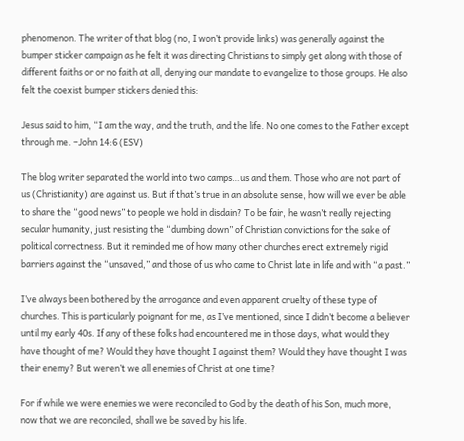phenomenon. The writer of that blog (no, I won’t provide links) was generally against the bumper sticker campaign as he felt it was directing Christians to simply get along with those of different faiths or or no faith at all, denying our mandate to evangelize to those groups. He also felt the coexist bumper stickers denied this:

Jesus said to him, “I am the way, and the truth, and the life. No one comes to the Father except through me. –John 14:6 (ESV)

The blog writer separated the world into two camps…us and them. Those who are not part of us (Christianity) are against us. But if that’s true in an absolute sense, how will we ever be able to share the “good news” to people we hold in disdain? To be fair, he wasn’t really rejecting secular humanity, just resisting the “dumbing down” of Christian convictions for the sake of political correctness. But it reminded me of how many other churches erect extremely rigid barriers against the “unsaved,” and those of us who came to Christ late in life and with “a past.”

I’ve always been bothered by the arrogance and even apparent cruelty of these type of churches. This is particularly poignant for me, as I’ve mentioned, since I didn’t become a believer until my early 40s. If any of these folks had encountered me in those days, what would they have thought of me? Would they have thought I against them? Would they have thought I was their enemy? But weren’t we all enemies of Christ at one time?

For if while we were enemies we were reconciled to God by the death of his Son, much more, now that we are reconciled, shall we be saved by his life.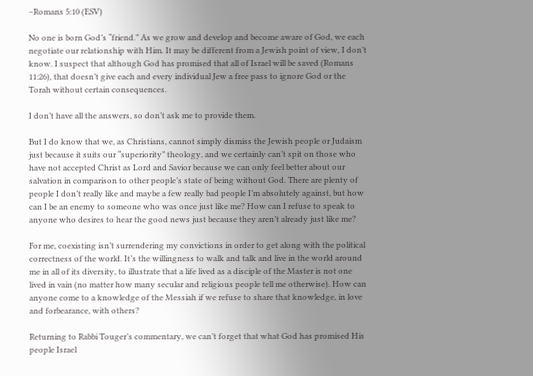–Romans 5:10 (ESV)

No one is born God’s “friend.” As we grow and develop and become aware of God, we each negotiate our relationship with Him. It may be different from a Jewish point of view, I don’t know. I suspect that although God has promised that all of Israel will be saved (Romans 11:26), that doesn’t give each and every individual Jew a free pass to ignore God or the Torah without certain consequences.

I don’t have all the answers, so don’t ask me to provide them.

But I do know that we, as Christians, cannot simply dismiss the Jewish people or Judaism just because it suits our “superiority” theology, and we certainly can’t spit on those who have not accepted Christ as Lord and Savior because we can only feel better about our salvation in comparison to other people’s state of being without God. There are plenty of people I don’t really like and maybe a few really bad people I’m absolutely against, but how can I be an enemy to someone who was once just like me? How can I refuse to speak to anyone who desires to hear the good news just because they aren’t already just like me?

For me, coexisting isn’t surrendering my convictions in order to get along with the political correctness of the world. It’s the willingness to walk and talk and live in the world around me in all of its diversity, to illustrate that a life lived as a disciple of the Master is not one lived in vain (no matter how many secular and religious people tell me otherwise). How can anyone come to a knowledge of the Messiah if we refuse to share that knowledge, in love and forbearance, with others?

Returning to Rabbi Touger’s commentary, we can’t forget that what God has promised His people Israel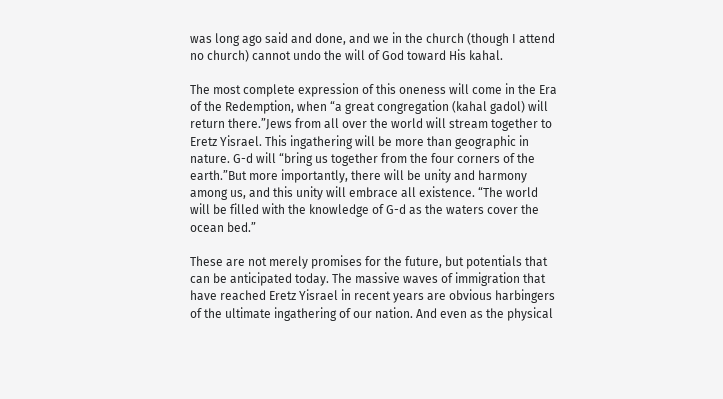was long ago said and done, and we in the church (though I attend no church) cannot undo the will of God toward His kahal.

The most complete expression of this oneness will come in the Era of the Redemption, when “a great congregation (kahal gadol) will return there.”Jews from all over the world will stream together to Eretz Yisrael. This ingathering will be more than geographic in nature. G-d will “bring us together from the four corners of the earth.”But more importantly, there will be unity and harmony among us, and this unity will embrace all existence. “The world will be filled with the knowledge of G-d as the waters cover the ocean bed.”

These are not merely promises for the future, but potentials that can be anticipated today. The massive waves of immigration that have reached Eretz Yisrael in recent years are obvious harbingers of the ultimate ingathering of our nation. And even as the physical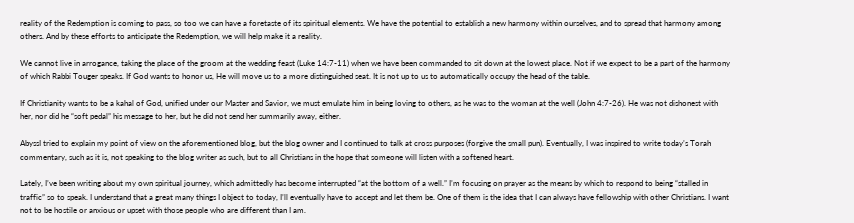reality of the Redemption is coming to pass, so too we can have a foretaste of its spiritual elements. We have the potential to establish a new harmony within ourselves, and to spread that harmony among others. And by these efforts to anticipate the Redemption, we will help make it a reality.

We cannot live in arrogance, taking the place of the groom at the wedding feast (Luke 14:7-11) when we have been commanded to sit down at the lowest place. Not if we expect to be a part of the harmony of which Rabbi Touger speaks. If God wants to honor us, He will move us to a more distinguished seat. It is not up to us to automatically occupy the head of the table.

If Christianity wants to be a kahal of God, unified under our Master and Savior, we must emulate him in being loving to others, as he was to the woman at the well (John 4:7-26). He was not dishonest with her, nor did he “soft pedal” his message to her, but he did not send her summarily away, either.

AbyssI tried to explain my point of view on the aforementioned blog, but the blog owner and I continued to talk at cross purposes (forgive the small pun). Eventually, I was inspired to write today’s Torah commentary, such as it is, not speaking to the blog writer as such, but to all Christians in the hope that someone will listen with a softened heart.

Lately, I’ve been writing about my own spiritual journey, which admittedly has become interrupted “at the bottom of a well.” I’m focusing on prayer as the means by which to respond to being “stalled in traffic” so to speak. I understand that a great many things I object to today, I’ll eventually have to accept and let them be. One of them is the idea that I can always have fellowship with other Christians. I want not to be hostile or anxious or upset with those people who are different than I am.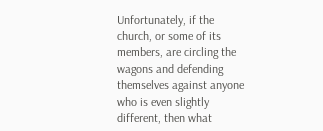Unfortunately, if the church, or some of its members, are circling the wagons and defending themselves against anyone who is even slightly different, then what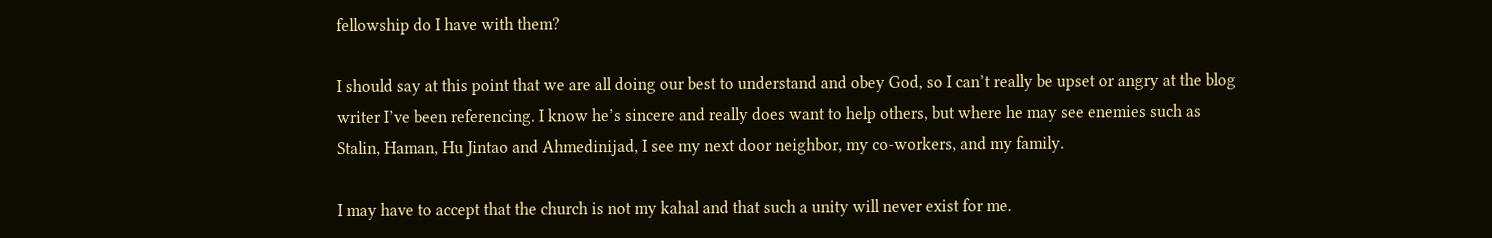fellowship do I have with them?

I should say at this point that we are all doing our best to understand and obey God, so I can’t really be upset or angry at the blog writer I’ve been referencing. I know he’s sincere and really does want to help others, but where he may see enemies such as Stalin, Haman, Hu Jintao and Ahmedinijad, I see my next door neighbor, my co-workers, and my family.

I may have to accept that the church is not my kahal and that such a unity will never exist for me.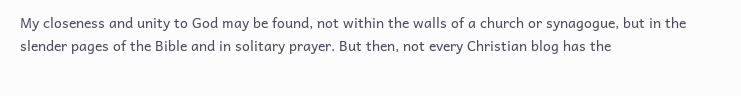My closeness and unity to God may be found, not within the walls of a church or synagogue, but in the slender pages of the Bible and in solitary prayer. But then, not every Christian blog has the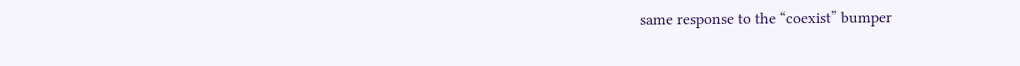same response to the “coexist” bumper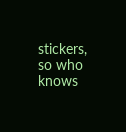stickers, so who knows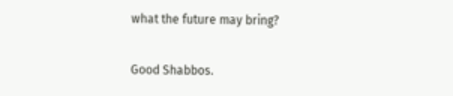what the future may bring?

Good Shabbos.